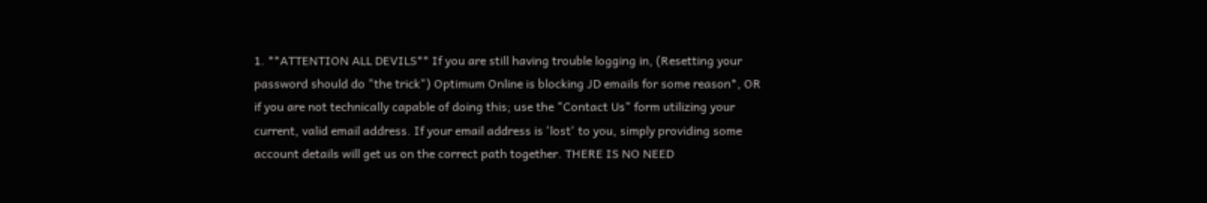1. **ATTENTION ALL DEVILS** If you are still having trouble logging in, (Resetting your password should do "the trick") Optimum Online is blocking JD emails for some reason*, OR if you are not technically capable of doing this; use the "Contact Us" form utilizing your current, valid email address. If your email address is 'lost' to you, simply providing some account details will get us on the correct path together. THERE IS NO NEED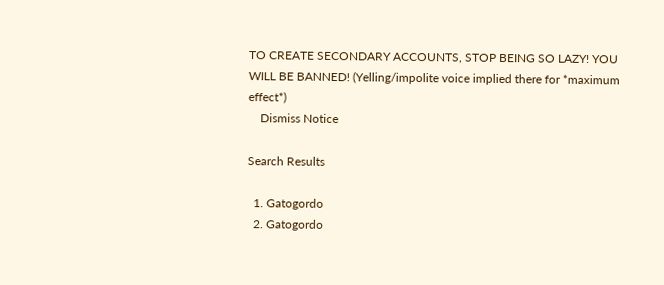TO CREATE SECONDARY ACCOUNTS, STOP BEING SO LAZY! YOU WILL BE BANNED! (Yelling/impolite voice implied there for *maximum effect*)
    Dismiss Notice

Search Results

  1. Gatogordo
  2. Gatogordo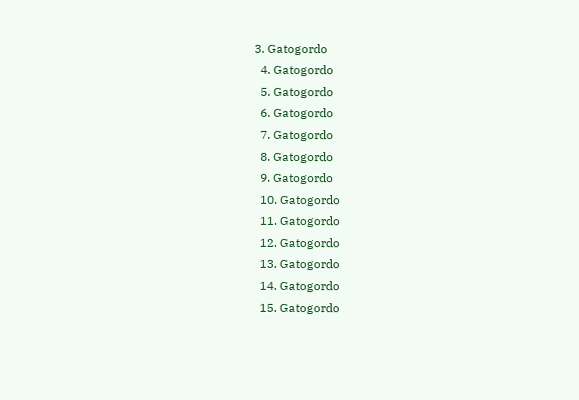3. Gatogordo
  4. Gatogordo
  5. Gatogordo
  6. Gatogordo
  7. Gatogordo
  8. Gatogordo
  9. Gatogordo
  10. Gatogordo
  11. Gatogordo
  12. Gatogordo
  13. Gatogordo
  14. Gatogordo
  15. Gatogordo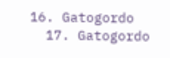16. Gatogordo
  17. Gatogordo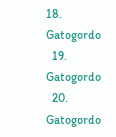18. Gatogordo
  19. Gatogordo
  20. Gatogordo